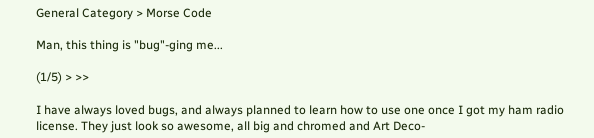General Category > Morse Code

Man, this thing is "bug"-ging me...

(1/5) > >>

I have always loved bugs, and always planned to learn how to use one once I got my ham radio license. They just look so awesome, all big and chromed and Art Deco-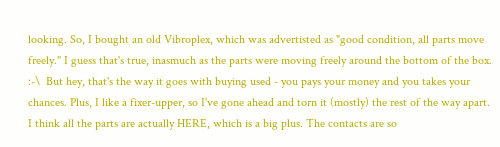looking. So, I bought an old Vibroplex, which was advertisted as "good condition, all parts move freely." I guess that's true, inasmuch as the parts were moving freely around the bottom of the box.  :-\  But hey, that's the way it goes with buying used - you pays your money and you takes your chances. Plus, I like a fixer-upper, so I've gone ahead and torn it (mostly) the rest of the way apart. I think all the parts are actually HERE, which is a big plus. The contacts are so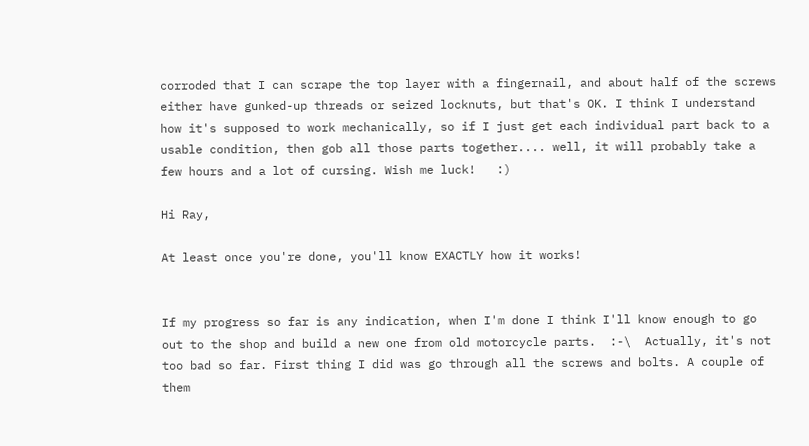corroded that I can scrape the top layer with a fingernail, and about half of the screws either have gunked-up threads or seized locknuts, but that's OK. I think I understand how it's supposed to work mechanically, so if I just get each individual part back to a usable condition, then gob all those parts together.... well, it will probably take a few hours and a lot of cursing. Wish me luck!   :)

Hi Ray,

At least once you're done, you'll know EXACTLY how it works!


If my progress so far is any indication, when I'm done I think I'll know enough to go out to the shop and build a new one from old motorcycle parts.  :-\  Actually, it's not too bad so far. First thing I did was go through all the screws and bolts. A couple of them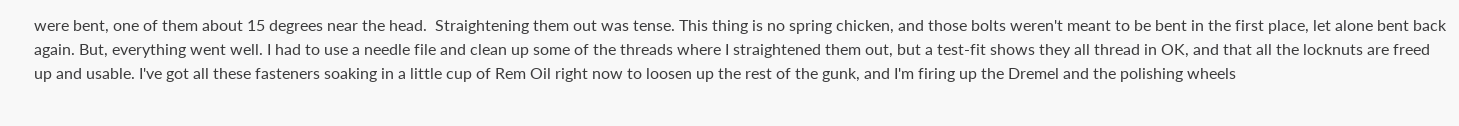were bent, one of them about 15 degrees near the head.  Straightening them out was tense. This thing is no spring chicken, and those bolts weren't meant to be bent in the first place, let alone bent back again. But, everything went well. I had to use a needle file and clean up some of the threads where I straightened them out, but a test-fit shows they all thread in OK, and that all the locknuts are freed up and usable. I've got all these fasteners soaking in a little cup of Rem Oil right now to loosen up the rest of the gunk, and I'm firing up the Dremel and the polishing wheels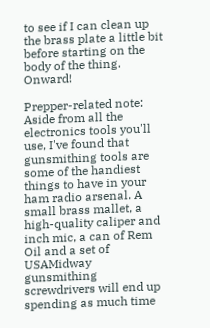to see if I can clean up the brass plate a little bit before starting on the body of the thing. Onward!

Prepper-related note: Aside from all the electronics tools you'll use, I've found that gunsmithing tools are some of the handiest things to have in your ham radio arsenal. A small brass mallet, a high-quality caliper and inch mic, a can of Rem Oil and a set of USAMidway gunsmithing screwdrivers will end up spending as much time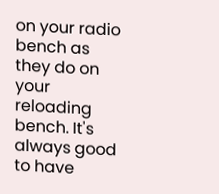on your radio bench as they do on your reloading bench. It's always good to have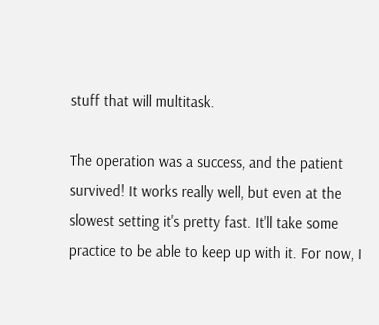stuff that will multitask.

The operation was a success, and the patient survived! It works really well, but even at the slowest setting it's pretty fast. It'll take some practice to be able to keep up with it. For now, I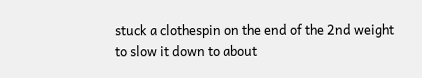stuck a clothespin on the end of the 2nd weight to slow it down to about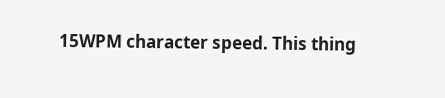15WPM character speed. This thing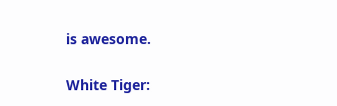is awesome.

White Tiger: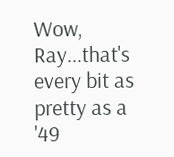Wow, Ray...that's every bit as pretty as a '49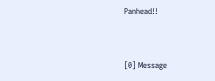Panhead!!


[0] Message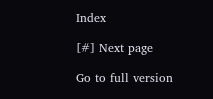Index

[#] Next page

Go to full version